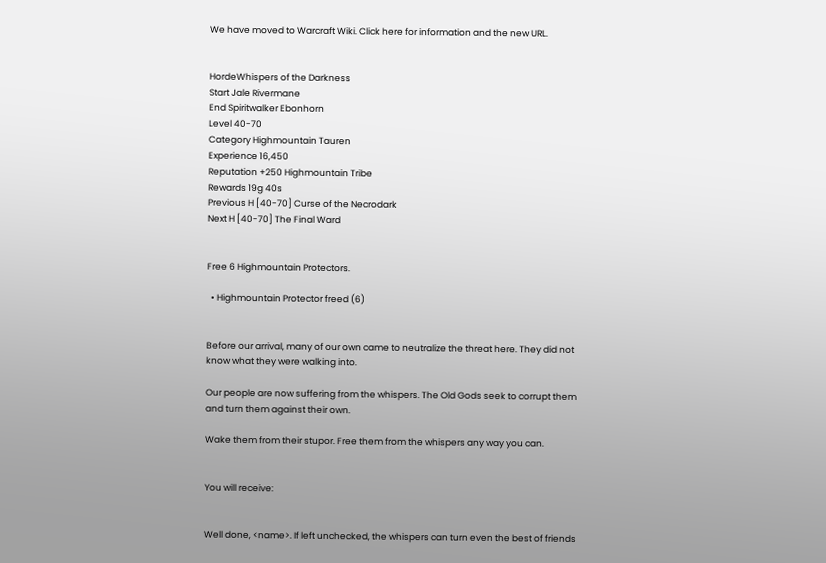We have moved to Warcraft Wiki. Click here for information and the new URL.


HordeWhispers of the Darkness
Start Jale Rivermane
End Spiritwalker Ebonhorn
Level 40-70
Category Highmountain Tauren
Experience 16,450
Reputation +250 Highmountain Tribe
Rewards 19g 40s
Previous H [40-70] Curse of the Necrodark
Next H [40-70] The Final Ward


Free 6 Highmountain Protectors.

  • Highmountain Protector freed (6)


Before our arrival, many of our own came to neutralize the threat here. They did not know what they were walking into.

Our people are now suffering from the whispers. The Old Gods seek to corrupt them and turn them against their own.

Wake them from their stupor. Free them from the whispers any way you can.


You will receive:


Well done, <name>. If left unchecked, the whispers can turn even the best of friends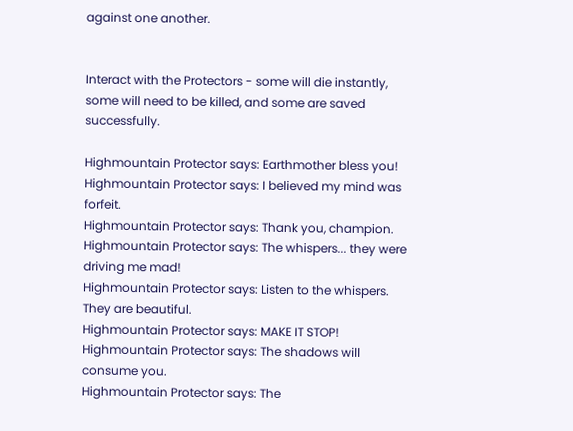against one another.


Interact with the Protectors - some will die instantly, some will need to be killed, and some are saved successfully.

Highmountain Protector says: Earthmother bless you!
Highmountain Protector says: I believed my mind was forfeit.
Highmountain Protector says: Thank you, champion.
Highmountain Protector says: The whispers... they were driving me mad!
Highmountain Protector says: Listen to the whispers. They are beautiful.
Highmountain Protector says: MAKE IT STOP!
Highmountain Protector says: The shadows will consume you.
Highmountain Protector says: The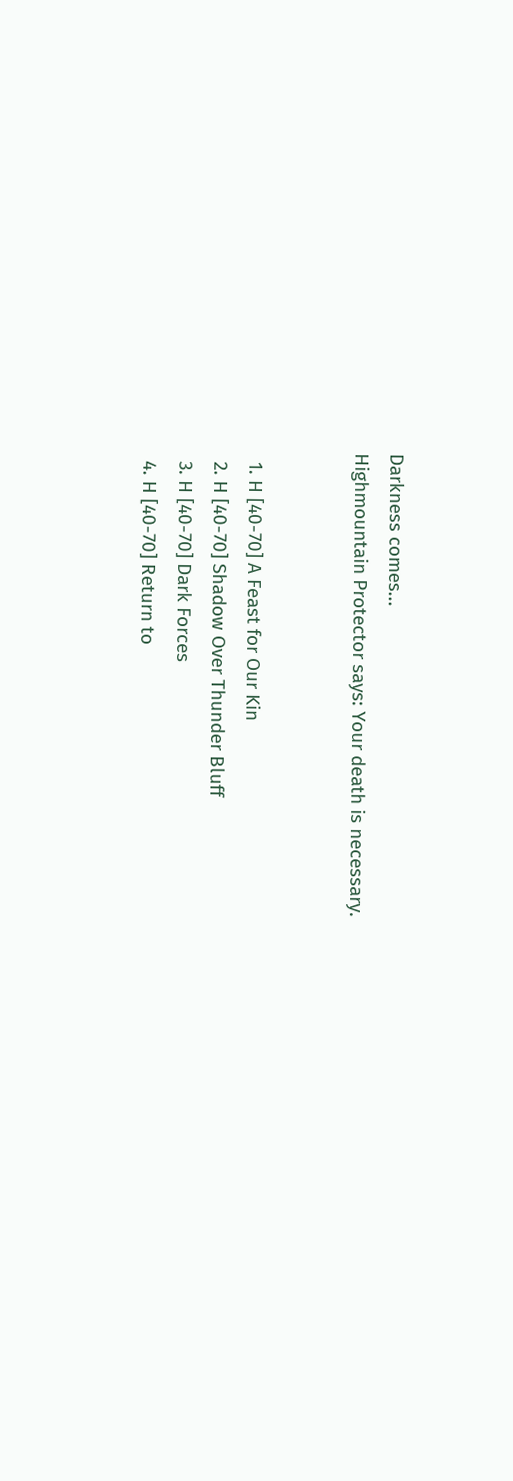Darkness comes...
Highmountain Protector says: Your death is necessary.


  1. H [40-70] A Feast for Our Kin
  2. H [40-70] Shadow Over Thunder Bluff
  3. H [40-70] Dark Forces
  4. H [40-70] Return to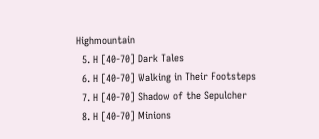Highmountain
  5. H [40-70] Dark Tales
  6. H [40-70] Walking in Their Footsteps
  7. H [40-70] Shadow of the Sepulcher
  8. H [40-70] Minions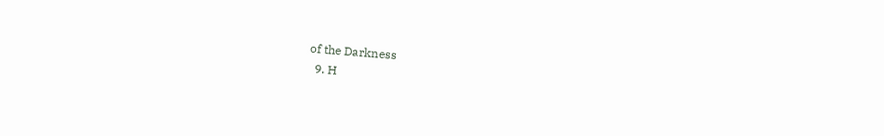of the Darkness
  9. H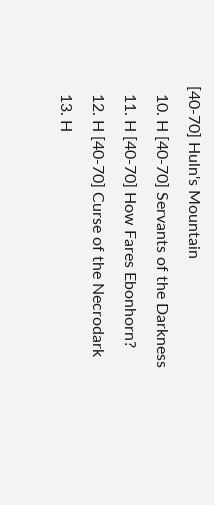[40-70] Huln's Mountain
  10. H [40-70] Servants of the Darkness
  11. H [40-70] How Fares Ebonhorn?
  12. H [40-70] Curse of the Necrodark
  13. H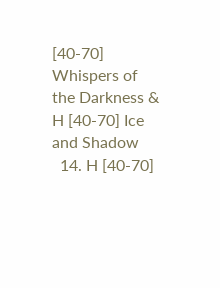[40-70] Whispers of the Darkness & H [40-70] Ice and Shadow
  14. H [40-70]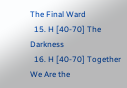The Final Ward
  15. H [40-70] The Darkness
  16. H [40-70] Together We Are the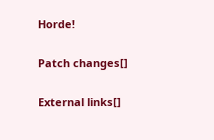Horde!

Patch changes[]

External links[]